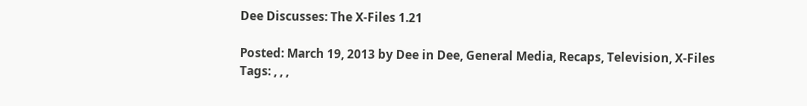Dee Discusses: The X-Files 1.21

Posted: March 19, 2013 by Dee in Dee, General Media, Recaps, Television, X-Files
Tags: , , ,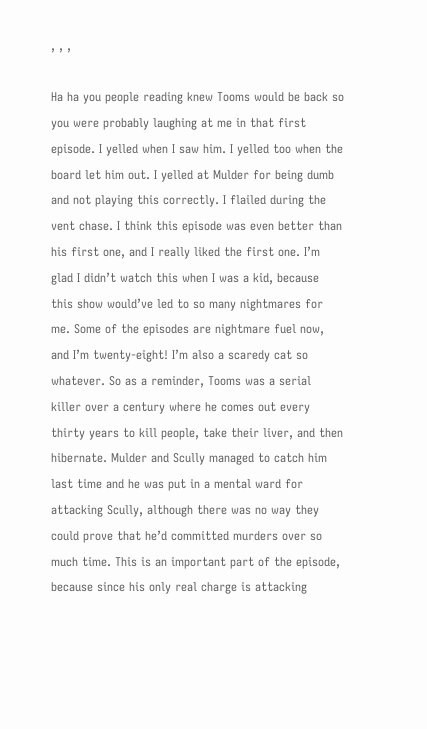, , ,

Ha ha you people reading knew Tooms would be back so you were probably laughing at me in that first episode. I yelled when I saw him. I yelled too when the board let him out. I yelled at Mulder for being dumb and not playing this correctly. I flailed during the vent chase. I think this episode was even better than his first one, and I really liked the first one. I’m glad I didn’t watch this when I was a kid, because this show would’ve led to so many nightmares for me. Some of the episodes are nightmare fuel now, and I’m twenty-eight! I’m also a scaredy cat so whatever. So as a reminder, Tooms was a serial killer over a century where he comes out every thirty years to kill people, take their liver, and then hibernate. Mulder and Scully managed to catch him last time and he was put in a mental ward for attacking Scully, although there was no way they could prove that he’d committed murders over so much time. This is an important part of the episode, because since his only real charge is attacking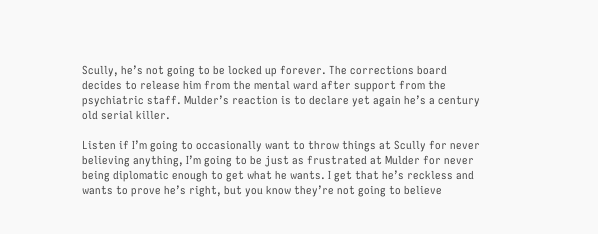Scully, he’s not going to be locked up forever. The corrections board decides to release him from the mental ward after support from the psychiatric staff. Mulder’s reaction is to declare yet again he’s a century old serial killer.

Listen if I’m going to occasionally want to throw things at Scully for never believing anything, I’m going to be just as frustrated at Mulder for never being diplomatic enough to get what he wants. I get that he’s reckless and wants to prove he’s right, but you know they’re not going to believe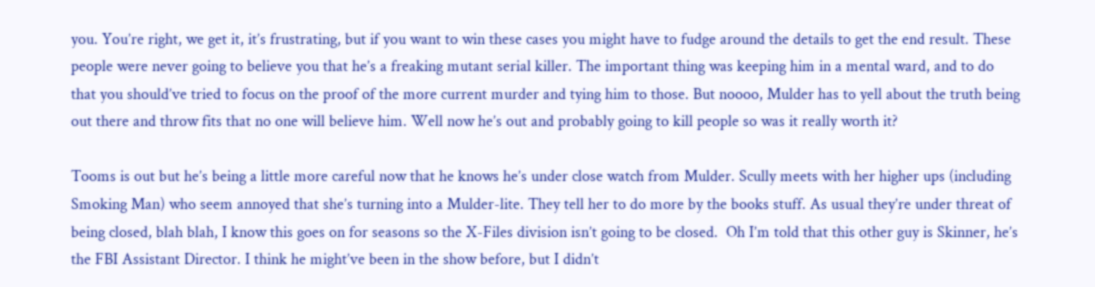you. You’re right, we get it, it’s frustrating, but if you want to win these cases you might have to fudge around the details to get the end result. These people were never going to believe you that he’s a freaking mutant serial killer. The important thing was keeping him in a mental ward, and to do that you should’ve tried to focus on the proof of the more current murder and tying him to those. But noooo, Mulder has to yell about the truth being out there and throw fits that no one will believe him. Well now he’s out and probably going to kill people so was it really worth it?

Tooms is out but he’s being a little more careful now that he knows he’s under close watch from Mulder. Scully meets with her higher ups (including Smoking Man) who seem annoyed that she’s turning into a Mulder-lite. They tell her to do more by the books stuff. As usual they’re under threat of being closed, blah blah, I know this goes on for seasons so the X-Files division isn’t going to be closed.  Oh I’m told that this other guy is Skinner, he’s the FBI Assistant Director. I think he might’ve been in the show before, but I didn’t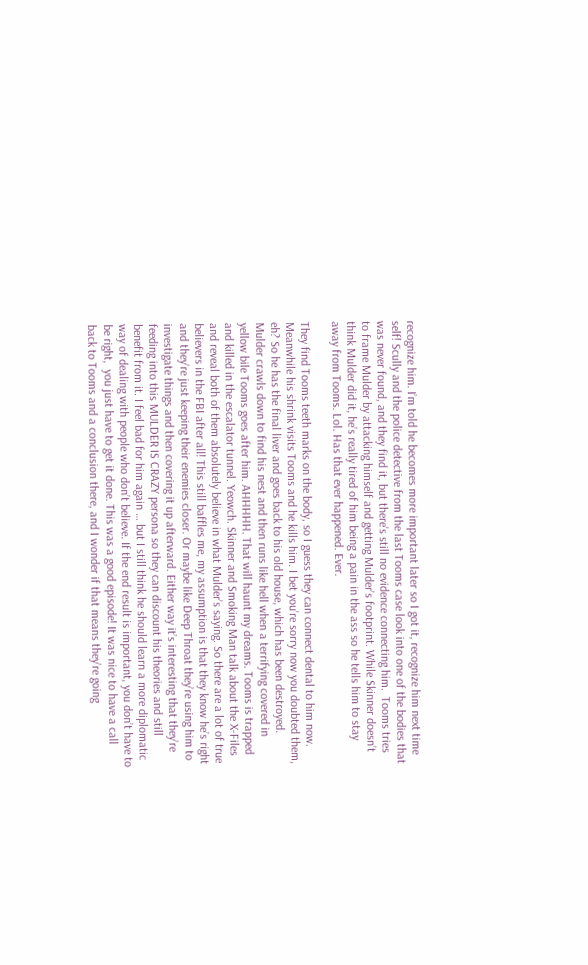recognize him. I’m told he becomes more important later so I got it, recognize him next time self! Scully and the police detective from the last Tooms case look into one of the bodies that was never found, and they find it, but there’s still no evidence connecting him.  Tooms tries to frame Mulder by attacking himself and getting Mulder’s footprint. While Skinner doesn’t think Mulder did it, he’s really tired of him being a pain in the ass so he tells him to stay away from Tooms. Lol. Has that ever happened. Ever.

They find Tooms teeth marks on the body, so I guess they can connect dental to him now. Meanwhile his shrink visits Tooms and he kills him. I bet you’re sorry now you doubted them, eh? So he has the final liver and goes back to his old house, which has been destroyed. Mulder crawls down to find his nest and then runs like hell when a terrifying covered in yellow bile Tooms goes after him. AHHHHH. That will haunt my dreams. Tooms is trapped and killed in the escalator tunnel. Yeowch. Skinner and Smoking Man talk about the X-Files and reveal both of them absolutely believe in what Mulder’s saying. So there are a lot of true believers in the FBI after all! This still baffles me, my assumption is that they know he’s right and they’re just keeping their enemies closer. Or maybe like Deep Throat they’re using him to investigate things and then covering it up afterward. Either way it’s interesting that they’re feeding into this MULDER IS CRAZY persona so they can discount his theories and still benefit from it. I feel bad for him again … but I still think he should learn a more diplomatic way of dealing with people who don’t believe. If the end result is important, you don’t have to be right,  you just have to get it done. This was a good episode! It was nice to have a call back to Tooms and a conclusion there, and I wonder if that means they’re going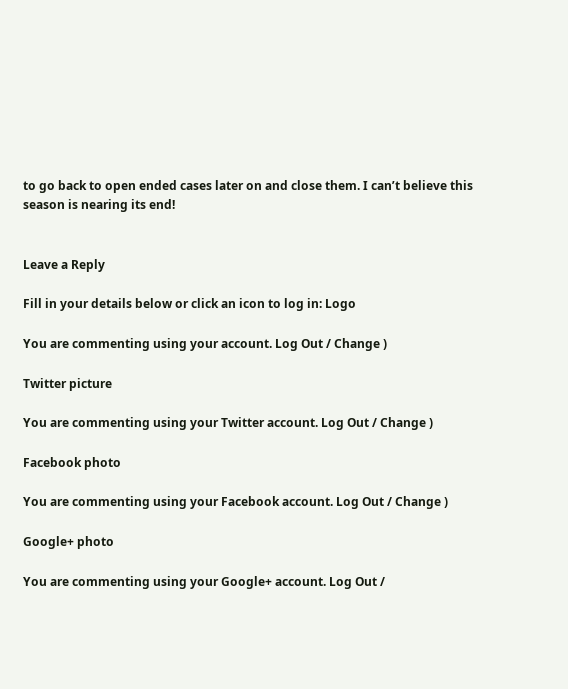to go back to open ended cases later on and close them. I can’t believe this season is nearing its end!


Leave a Reply

Fill in your details below or click an icon to log in: Logo

You are commenting using your account. Log Out / Change )

Twitter picture

You are commenting using your Twitter account. Log Out / Change )

Facebook photo

You are commenting using your Facebook account. Log Out / Change )

Google+ photo

You are commenting using your Google+ account. Log Out /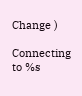Change )

Connecting to %s